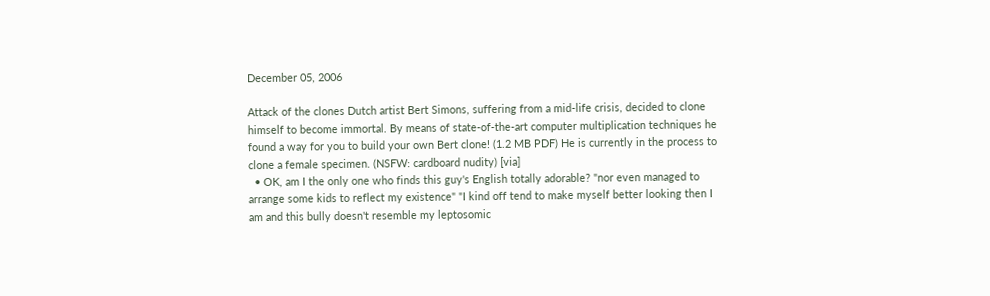December 05, 2006

Attack of the clones Dutch artist Bert Simons, suffering from a mid-life crisis, decided to clone himself to become immortal. By means of state-of-the-art computer multiplication techniques he found a way for you to build your own Bert clone! (1.2 MB PDF) He is currently in the process to clone a female specimen. (NSFW: cardboard nudity) [via]
  • OK, am I the only one who finds this guy's English totally adorable? "nor even managed to arrange some kids to reflect my existence" "I kind off tend to make myself better looking then I am and this bully doesn't resemble my leptosomic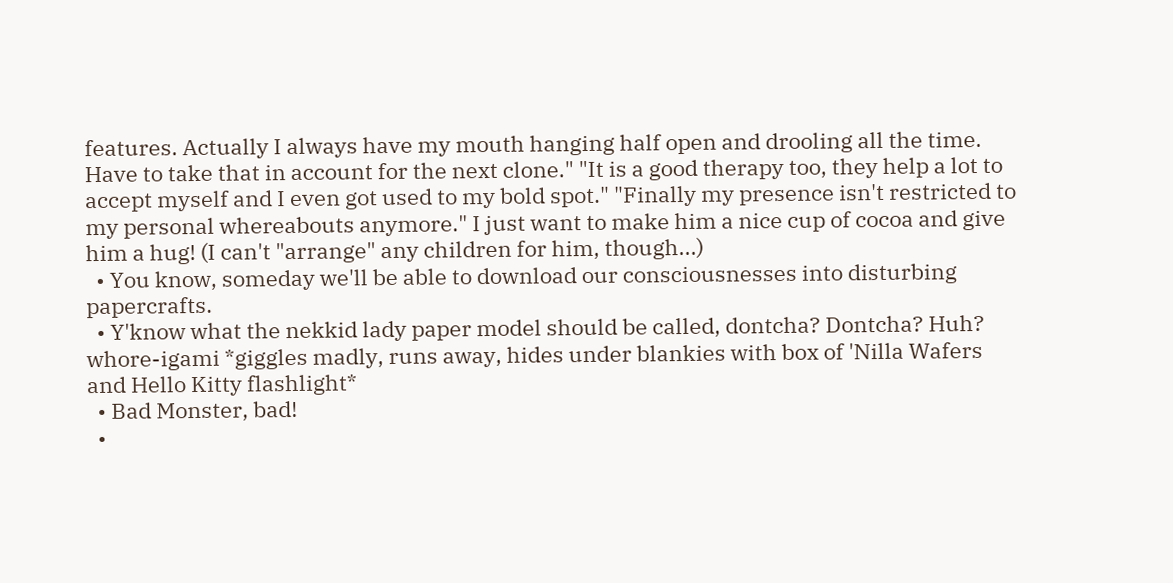features. Actually I always have my mouth hanging half open and drooling all the time. Have to take that in account for the next clone." "It is a good therapy too, they help a lot to accept myself and I even got used to my bold spot." "Finally my presence isn't restricted to my personal whereabouts anymore." I just want to make him a nice cup of cocoa and give him a hug! (I can't "arrange" any children for him, though...)
  • You know, someday we'll be able to download our consciousnesses into disturbing papercrafts.
  • Y'know what the nekkid lady paper model should be called, dontcha? Dontcha? Huh? whore-igami *giggles madly, runs away, hides under blankies with box of 'Nilla Wafers and Hello Kitty flashlight*
  • Bad Monster, bad!
  •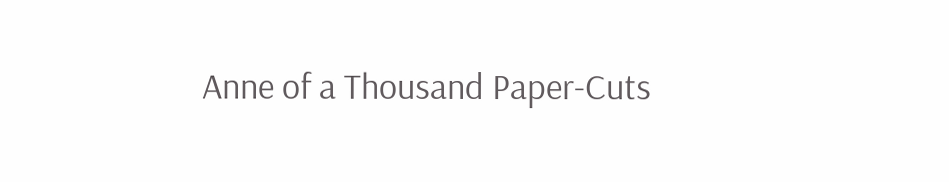Anne of a Thousand Paper-Cuts